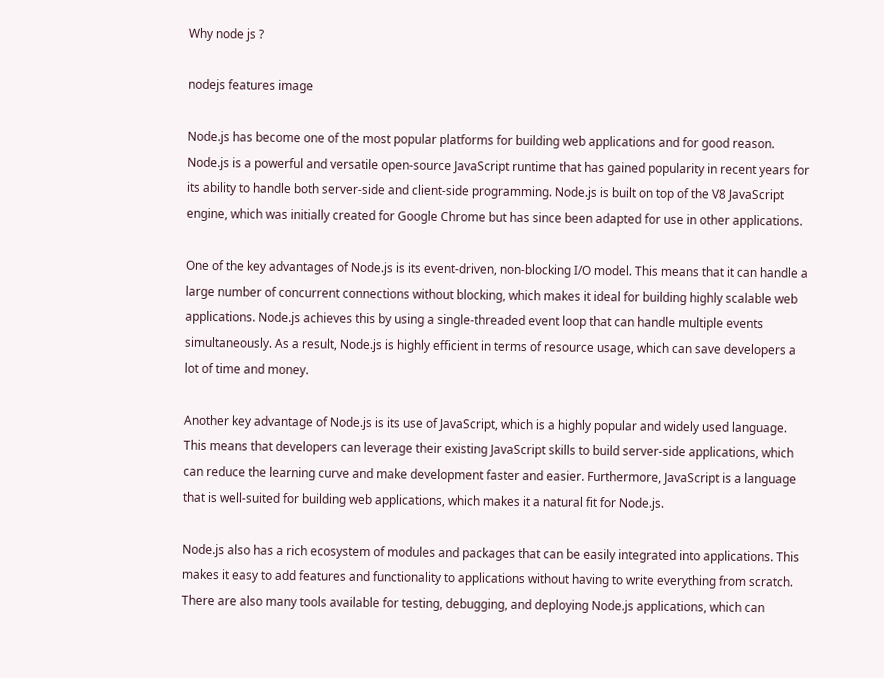Why node js ?

nodejs features image

Node.js has become one of the most popular platforms for building web applications and for good reason. Node.js is a powerful and versatile open-source JavaScript runtime that has gained popularity in recent years for its ability to handle both server-side and client-side programming. Node.js is built on top of the V8 JavaScript engine, which was initially created for Google Chrome but has since been adapted for use in other applications.

One of the key advantages of Node.js is its event-driven, non-blocking I/O model. This means that it can handle a large number of concurrent connections without blocking, which makes it ideal for building highly scalable web applications. Node.js achieves this by using a single-threaded event loop that can handle multiple events simultaneously. As a result, Node.js is highly efficient in terms of resource usage, which can save developers a lot of time and money.

Another key advantage of Node.js is its use of JavaScript, which is a highly popular and widely used language. This means that developers can leverage their existing JavaScript skills to build server-side applications, which can reduce the learning curve and make development faster and easier. Furthermore, JavaScript is a language that is well-suited for building web applications, which makes it a natural fit for Node.js.

Node.js also has a rich ecosystem of modules and packages that can be easily integrated into applications. This makes it easy to add features and functionality to applications without having to write everything from scratch. There are also many tools available for testing, debugging, and deploying Node.js applications, which can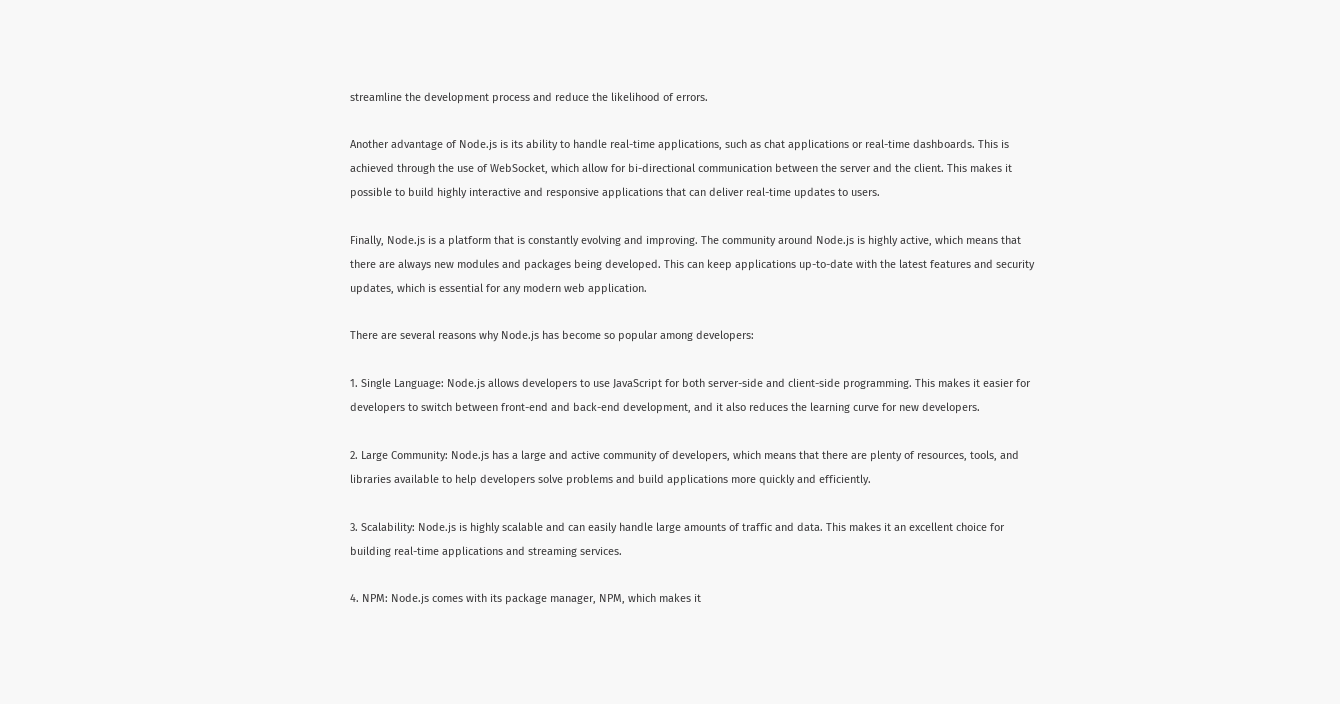streamline the development process and reduce the likelihood of errors.

Another advantage of Node.js is its ability to handle real-time applications, such as chat applications or real-time dashboards. This is achieved through the use of WebSocket, which allow for bi-directional communication between the server and the client. This makes it possible to build highly interactive and responsive applications that can deliver real-time updates to users.

Finally, Node.js is a platform that is constantly evolving and improving. The community around Node.js is highly active, which means that there are always new modules and packages being developed. This can keep applications up-to-date with the latest features and security updates, which is essential for any modern web application.

There are several reasons why Node.js has become so popular among developers:

1. Single Language: Node.js allows developers to use JavaScript for both server-side and client-side programming. This makes it easier for developers to switch between front-end and back-end development, and it also reduces the learning curve for new developers.

2. Large Community: Node.js has a large and active community of developers, which means that there are plenty of resources, tools, and libraries available to help developers solve problems and build applications more quickly and efficiently.

3. Scalability: Node.js is highly scalable and can easily handle large amounts of traffic and data. This makes it an excellent choice for building real-time applications and streaming services.

4. NPM: Node.js comes with its package manager, NPM, which makes it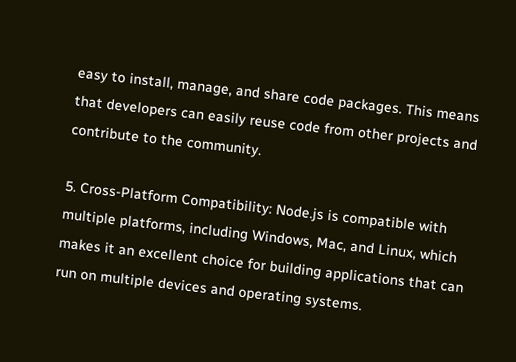easy to install, manage, and share code packages. This means that developers can easily reuse code from other projects and contribute to the community.

5. Cross-Platform Compatibility: Node.js is compatible with multiple platforms, including Windows, Mac, and Linux, which makes it an excellent choice for building applications that can run on multiple devices and operating systems.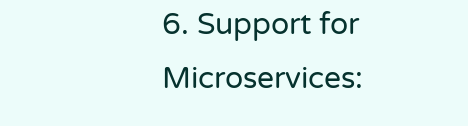6. Support for Microservices: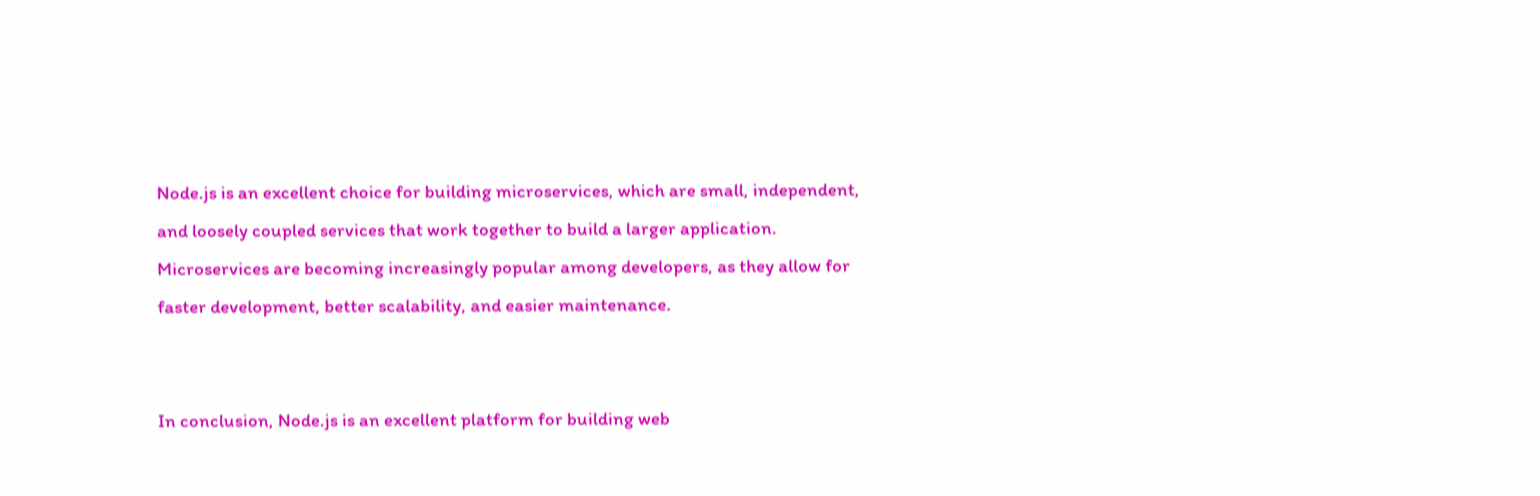Node.js is an excellent choice for building microservices, which are small, independent, and loosely coupled services that work together to build a larger application. Microservices are becoming increasingly popular among developers, as they allow for faster development, better scalability, and easier maintenance.


In conclusion, Node.js is an excellent platform for building web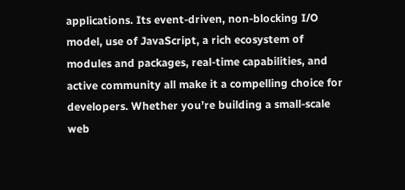applications. Its event-driven, non-blocking I/O model, use of JavaScript, a rich ecosystem of modules and packages, real-time capabilities, and active community all make it a compelling choice for developers. Whether you’re building a small-scale web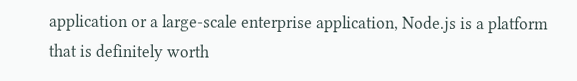application or a large-scale enterprise application, Node.js is a platform that is definitely worth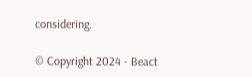considering.

© Copyright 2024 - Beact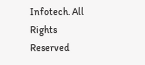Infotech. All Rights Reserved